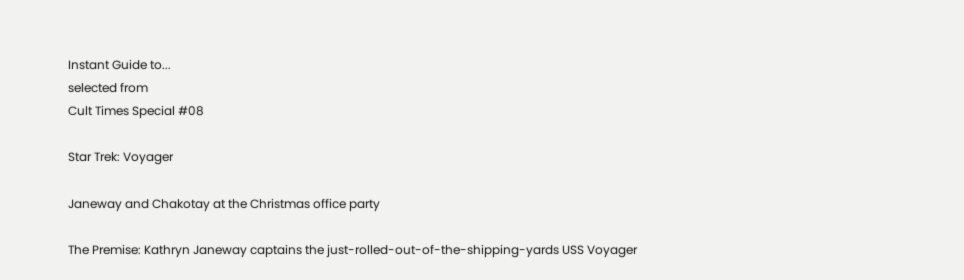Instant Guide to...
selected from
Cult Times Special #08

Star Trek: Voyager

Janeway and Chakotay at the Christmas office party

The Premise: Kathryn Janeway captains the just-rolled-out-of-the-shipping-yards USS Voyager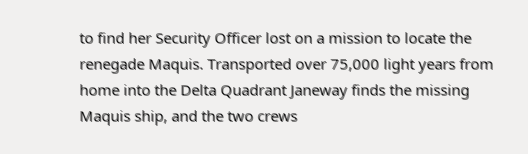to find her Security Officer lost on a mission to locate the renegade Maquis. Transported over 75,000 light years from home into the Delta Quadrant Janeway finds the missing Maquis ship, and the two crews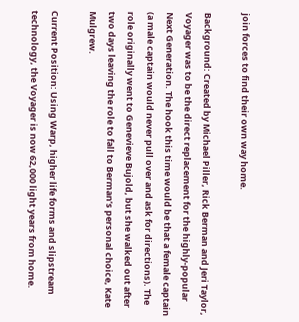join forces to find their own way home.

Background: Created by Michael Piller, Rick Berman and Jeri Taylor, Voyager was to be the direct replacement for the highly-popular Next Generation. The hook this time would be that a female captain (a male captain would never pull over and ask for directions). The role originally went to Genevieve Bujold, but she walked out after two days leaving the role to fall to Berman’s personal choice, Kate Mulgrew.

Current Position: Using Warp, higher life forms and slipstream technology, the Voyager is now 62,000 light years from home.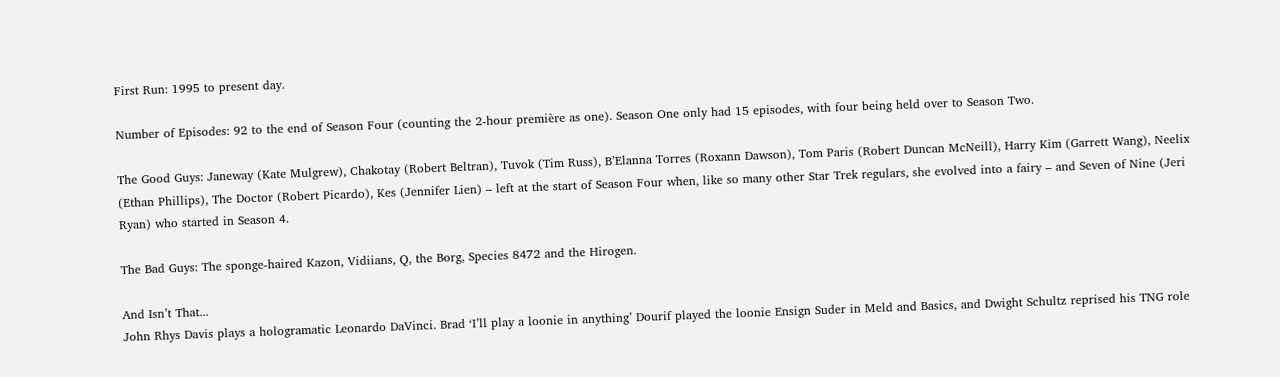First Run: 1995 to present day.

Number of Episodes: 92 to the end of Season Four (counting the 2-hour première as one). Season One only had 15 episodes, with four being held over to Season Two.

The Good Guys: Janeway (Kate Mulgrew), Chakotay (Robert Beltran), Tuvok (Tim Russ), B’Elanna Torres (Roxann Dawson), Tom Paris (Robert Duncan McNeill), Harry Kim (Garrett Wang), Neelix (Ethan Phillips), The Doctor (Robert Picardo), Kes (Jennifer Lien) – left at the start of Season Four when, like so many other Star Trek regulars, she evolved into a fairy – and Seven of Nine (Jeri Ryan) who started in Season 4.

The Bad Guys: The sponge-haired Kazon, Vidiians, Q, the Borg, Species 8472 and the Hirogen.

And Isn’t That...
John Rhys Davis plays a hologramatic Leonardo DaVinci. Brad ‘I’ll play a loonie in anything’ Dourif played the loonie Ensign Suder in Meld and Basics, and Dwight Schultz reprised his TNG role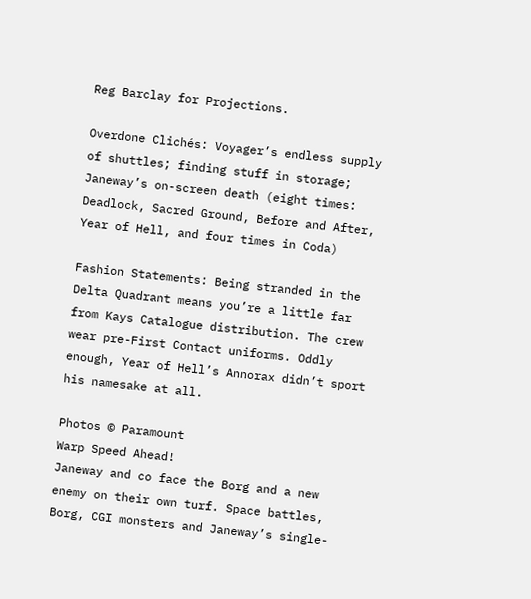Reg Barclay for Projections.

Overdone Clichés: Voyager’s endless supply of shuttles; finding stuff in storage; Janeway’s on-screen death (eight times: Deadlock, Sacred Ground, Before and After, Year of Hell, and four times in Coda)

Fashion Statements: Being stranded in the Delta Quadrant means you’re a little far from Kays Catalogue distribution. The crew wear pre-First Contact uniforms. Oddly enough, Year of Hell’s Annorax didn’t sport his namesake at all.

Photos © Paramount
Warp Speed Ahead!
Janeway and co face the Borg and a new enemy on their own turf. Space battles, Borg, CGI monsters and Janeway’s single-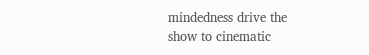mindedness drive the show to cinematic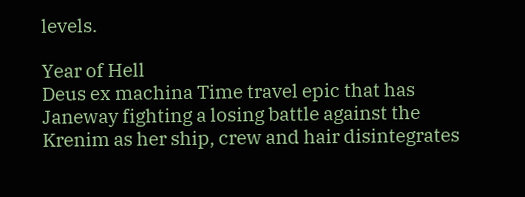levels.

Year of Hell
Deus ex machina Time travel epic that has Janeway fighting a losing battle against the Krenim as her ship, crew and hair disintegrates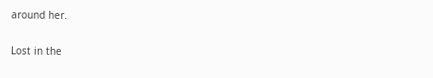around her.

Lost in the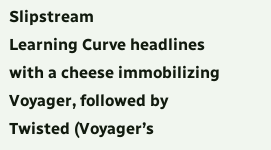Slipstream
Learning Curve headlines with a cheese immobilizing Voyager, followed by Twisted (Voyager’s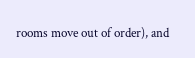rooms move out of order), and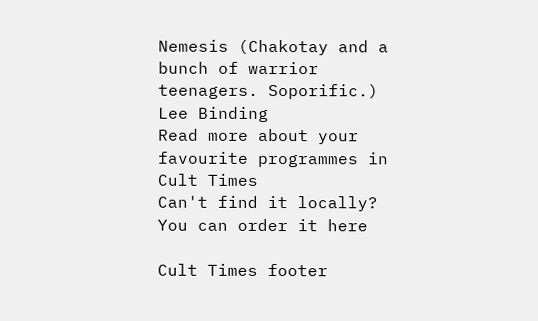Nemesis (Chakotay and a bunch of warrior teenagers. Soporific.)
Lee Binding
Read more about your favourite programmes in Cult Times
Can't find it locally? You can order it here

Cult Times footer